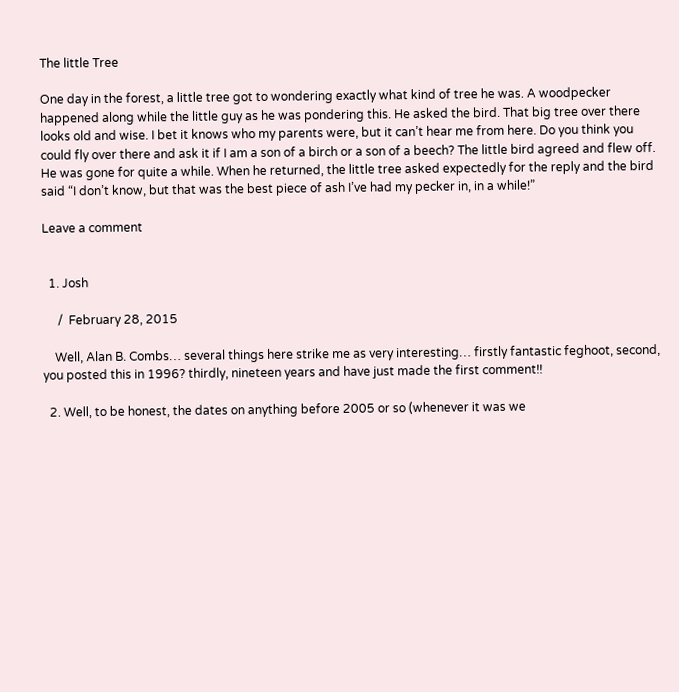The little Tree

One day in the forest, a little tree got to wondering exactly what kind of tree he was. A woodpecker happened along while the little guy as he was pondering this. He asked the bird. That big tree over there looks old and wise. I bet it knows who my parents were, but it can’t hear me from here. Do you think you could fly over there and ask it if I am a son of a birch or a son of a beech? The little bird agreed and flew off. He was gone for quite a while. When he returned, the little tree asked expectedly for the reply and the bird said “I don’t know, but that was the best piece of ash I’ve had my pecker in, in a while!”

Leave a comment


  1. Josh

     /  February 28, 2015

    Well, Alan B. Combs… several things here strike me as very interesting… firstly fantastic feghoot, second, you posted this in 1996? thirdly, nineteen years and have just made the first comment!!

  2. Well, to be honest, the dates on anything before 2005 or so (whenever it was we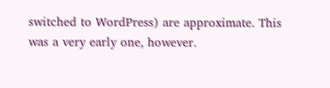switched to WordPress) are approximate. This was a very early one, however.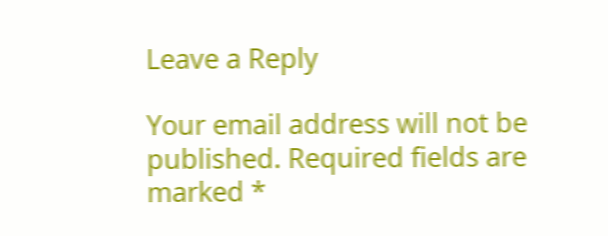Leave a Reply

Your email address will not be published. Required fields are marked *